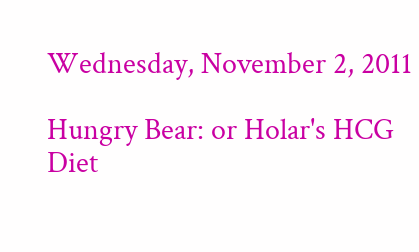Wednesday, November 2, 2011

Hungry Bear: or Holar's HCG Diet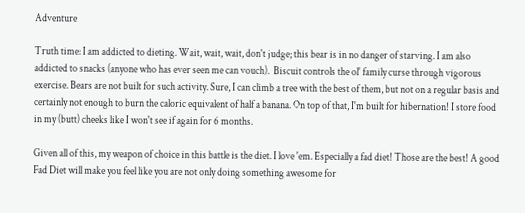Adventure

Truth time: I am addicted to dieting. Wait, wait, wait, don't judge; this bear is in no danger of starving. I am also addicted to snacks (anyone who has ever seen me can vouch).  Biscuit controls the ol' family curse through vigorous exercise. Bears are not built for such activity. Sure, I can climb a tree with the best of them, but not on a regular basis and certainly not enough to burn the caloric equivalent of half a banana. On top of that, I'm built for hibernation! I store food in my (butt) cheeks like I won't see if again for 6 months.

Given all of this, my weapon of choice in this battle is the diet. I love 'em. Especially a fad diet! Those are the best! A good Fad Diet will make you feel like you are not only doing something awesome for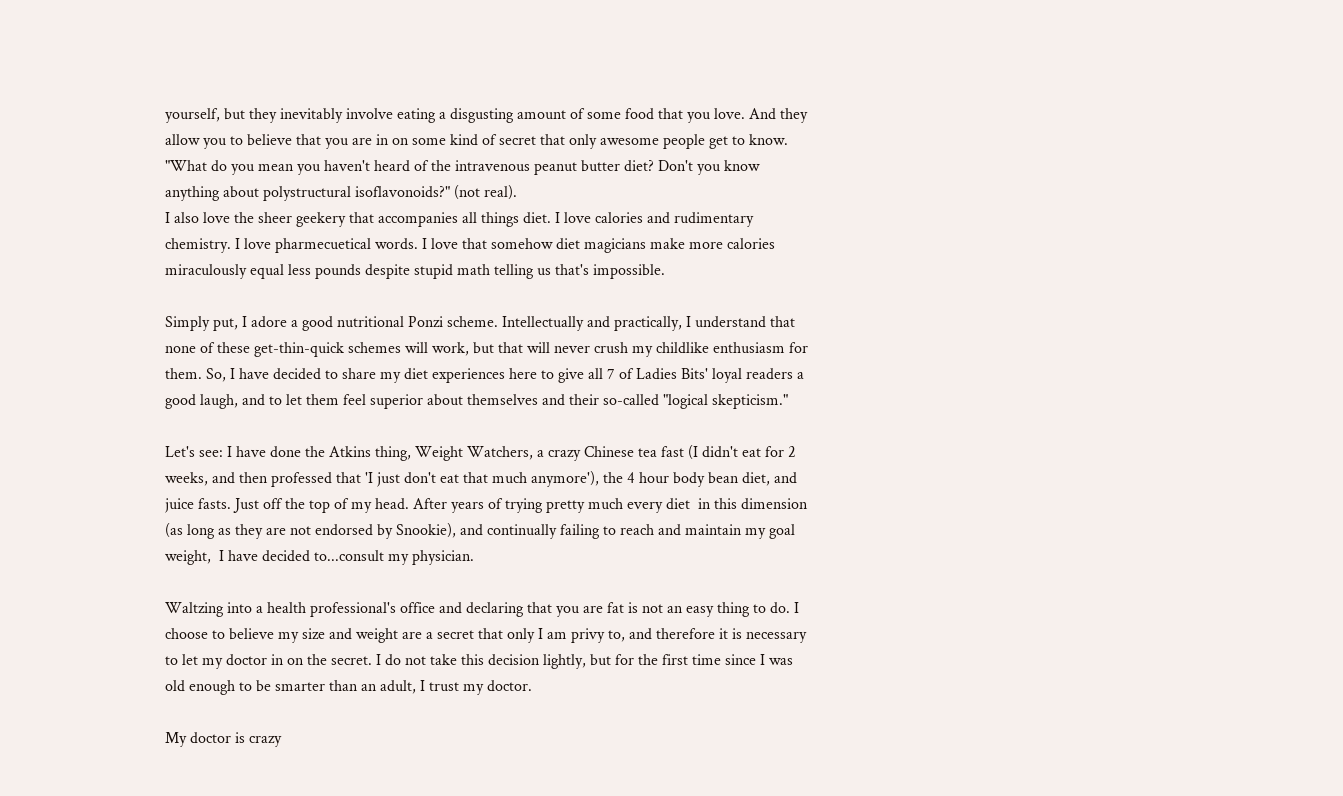yourself, but they inevitably involve eating a disgusting amount of some food that you love. And they allow you to believe that you are in on some kind of secret that only awesome people get to know. "What do you mean you haven't heard of the intravenous peanut butter diet? Don't you know anything about polystructural isoflavonoids?" (not real).
I also love the sheer geekery that accompanies all things diet. I love calories and rudimentary chemistry. I love pharmecuetical words. I love that somehow diet magicians make more calories miraculously equal less pounds despite stupid math telling us that's impossible.

Simply put, I adore a good nutritional Ponzi scheme. Intellectually and practically, I understand that none of these get-thin-quick schemes will work, but that will never crush my childlike enthusiasm for them. So, I have decided to share my diet experiences here to give all 7 of Ladies Bits' loyal readers a good laugh, and to let them feel superior about themselves and their so-called "logical skepticism."

Let's see: I have done the Atkins thing, Weight Watchers, a crazy Chinese tea fast (I didn't eat for 2 weeks, and then professed that 'I just don't eat that much anymore'), the 4 hour body bean diet, and juice fasts. Just off the top of my head. After years of trying pretty much every diet  in this dimension (as long as they are not endorsed by Snookie), and continually failing to reach and maintain my goal weight,  I have decided to...consult my physician.

Waltzing into a health professional's office and declaring that you are fat is not an easy thing to do. I choose to believe my size and weight are a secret that only I am privy to, and therefore it is necessary to let my doctor in on the secret. I do not take this decision lightly, but for the first time since I was old enough to be smarter than an adult, I trust my doctor.

My doctor is crazy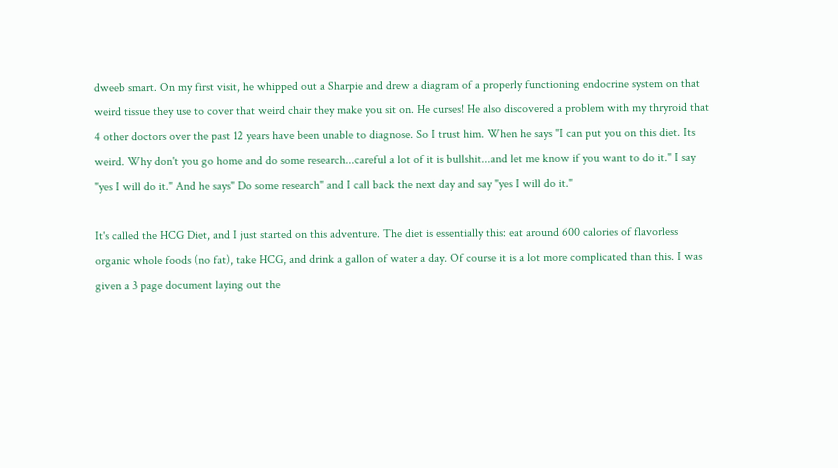dweeb smart. On my first visit, he whipped out a Sharpie and drew a diagram of a properly functioning endocrine system on that weird tissue they use to cover that weird chair they make you sit on. He curses! He also discovered a problem with my thryroid that 4 other doctors over the past 12 years have been unable to diagnose. So I trust him. When he says "I can put you on this diet. Its weird. Why don't you go home and do some research...careful a lot of it is bullshit...and let me know if you want to do it." I say "yes I will do it." And he says" Do some research" and I call back the next day and say "yes I will do it."

It's called the HCG Diet, and I just started on this adventure. The diet is essentially this: eat around 600 calories of flavorless organic whole foods (no fat), take HCG, and drink a gallon of water a day. Of course it is a lot more complicated than this. I was given a 3 page document laying out the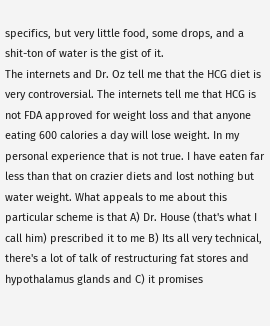specifics, but very little food, some drops, and a shit-ton of water is the gist of it.
The internets and Dr. Oz tell me that the HCG diet is very controversial. The internets tell me that HCG is not FDA approved for weight loss and that anyone eating 600 calories a day will lose weight. In my personal experience that is not true. I have eaten far less than that on crazier diets and lost nothing but water weight. What appeals to me about this particular scheme is that A) Dr. House (that's what I call him) prescribed it to me B) Its all very technical, there's a lot of talk of restructuring fat stores and hypothalamus glands and C) it promises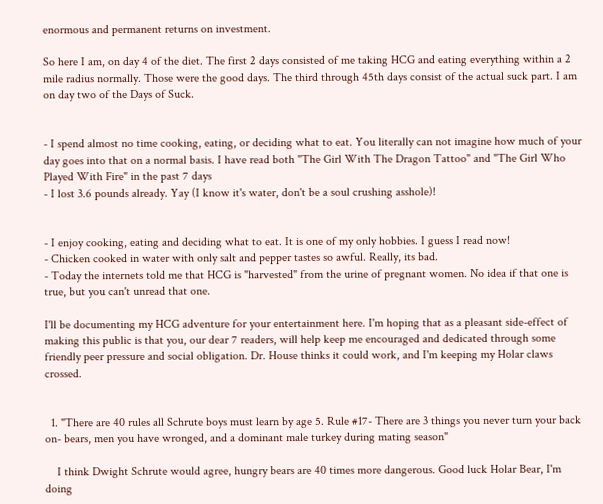enormous and permanent returns on investment.

So here I am, on day 4 of the diet. The first 2 days consisted of me taking HCG and eating everything within a 2 mile radius normally. Those were the good days. The third through 45th days consist of the actual suck part. I am on day two of the Days of Suck.


- I spend almost no time cooking, eating, or deciding what to eat. You literally can not imagine how much of your day goes into that on a normal basis. I have read both "The Girl With The Dragon Tattoo" and "The Girl Who Played With Fire" in the past 7 days
- I lost 3.6 pounds already. Yay (I know it's water, don't be a soul crushing asshole)!


- I enjoy cooking, eating and deciding what to eat. It is one of my only hobbies. I guess I read now!
- Chicken cooked in water with only salt and pepper tastes so awful. Really, its bad.
- Today the internets told me that HCG is "harvested" from the urine of pregnant women. No idea if that one is true, but you can't unread that one.

I'll be documenting my HCG adventure for your entertainment here. I'm hoping that as a pleasant side-effect of making this public is that you, our dear 7 readers, will help keep me encouraged and dedicated through some friendly peer pressure and social obligation. Dr. House thinks it could work, and I'm keeping my Holar claws crossed.


  1. "There are 40 rules all Schrute boys must learn by age 5. Rule #17- There are 3 things you never turn your back on- bears, men you have wronged, and a dominant male turkey during mating season"

    I think Dwight Schrute would agree, hungry bears are 40 times more dangerous. Good luck Holar Bear, I'm doing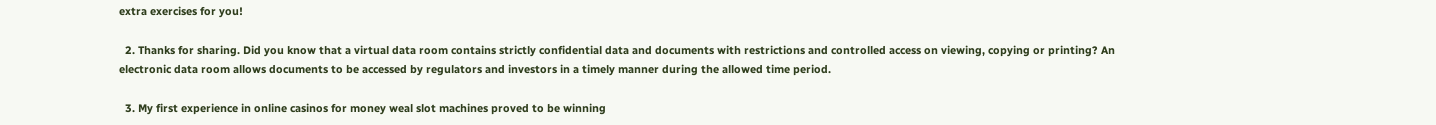extra exercises for you!

  2. Thanks for sharing. Did you know that a virtual data room contains strictly confidential data and documents with restrictions and controlled access on viewing, copying or printing? An electronic data room allows documents to be accessed by regulators and investors in a timely manner during the allowed time period.

  3. My first experience in online casinos for money weal slot machines proved to be winning